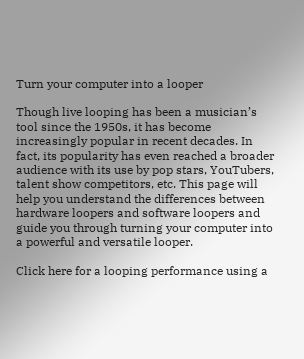Turn your computer into a looper

Though live looping has been a musician’s tool since the 1950s, it has become increasingly popular in recent decades. In fact, its popularity has even reached a broader audience with its use by pop stars, YouTubers, talent show competitors, etc. This page will help you understand the differences between hardware loopers and software loopers and guide you through turning your computer into a powerful and versatile looper.

Click here for a looping performance using a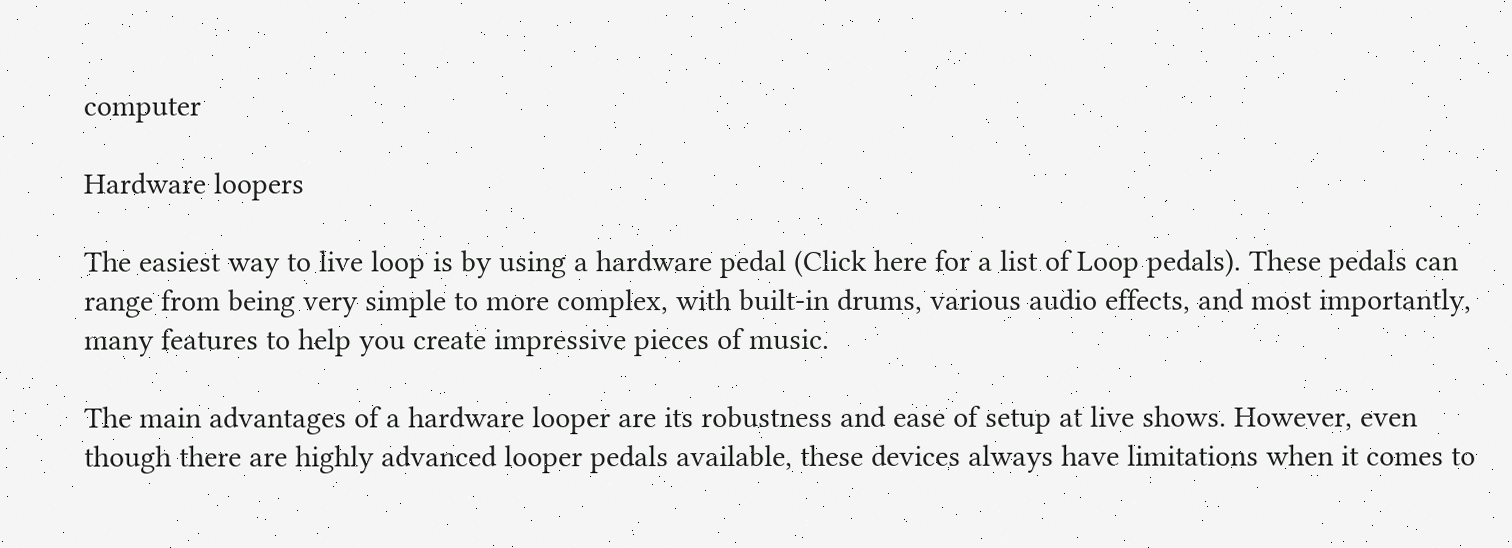computer

Hardware loopers

The easiest way to live loop is by using a hardware pedal (Click here for a list of Loop pedals). These pedals can range from being very simple to more complex, with built-in drums, various audio effects, and most importantly, many features to help you create impressive pieces of music.

The main advantages of a hardware looper are its robustness and ease of setup at live shows. However, even though there are highly advanced looper pedals available, these devices always have limitations when it comes to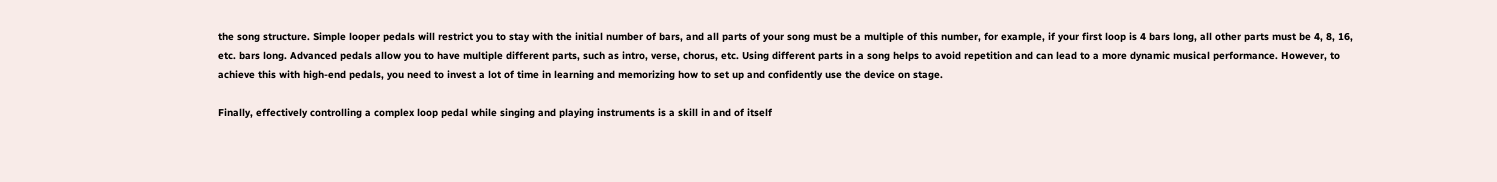the song structure. Simple looper pedals will restrict you to stay with the initial number of bars, and all parts of your song must be a multiple of this number, for example, if your first loop is 4 bars long, all other parts must be 4, 8, 16, etc. bars long. Advanced pedals allow you to have multiple different parts, such as intro, verse, chorus, etc. Using different parts in a song helps to avoid repetition and can lead to a more dynamic musical performance. However, to achieve this with high-end pedals, you need to invest a lot of time in learning and memorizing how to set up and confidently use the device on stage.

Finally, effectively controlling a complex loop pedal while singing and playing instruments is a skill in and of itself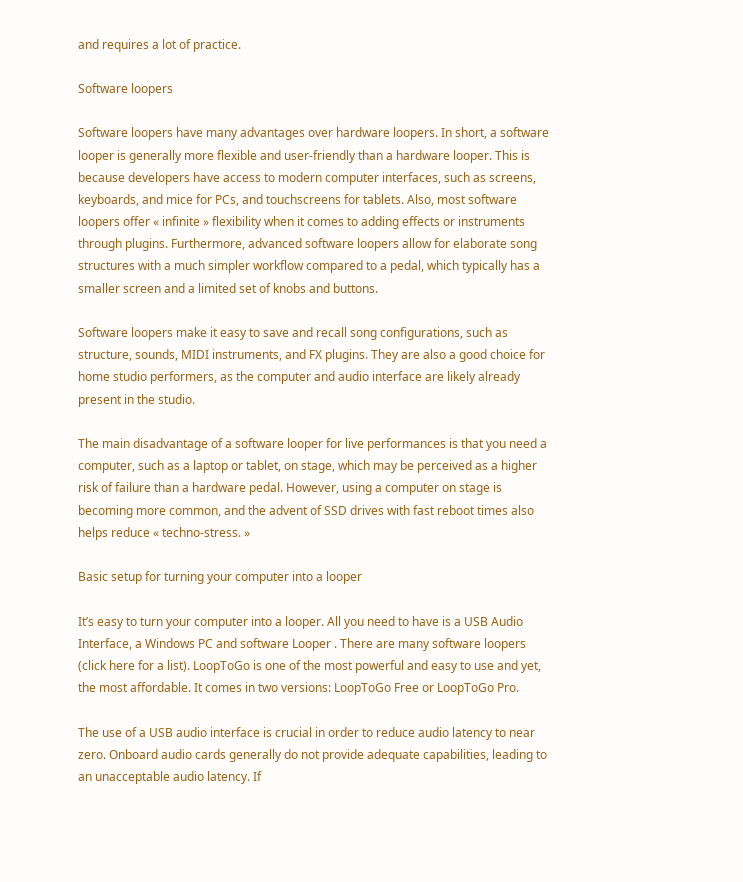and requires a lot of practice.

Software loopers

Software loopers have many advantages over hardware loopers. In short, a software looper is generally more flexible and user-friendly than a hardware looper. This is because developers have access to modern computer interfaces, such as screens, keyboards, and mice for PCs, and touchscreens for tablets. Also, most software loopers offer « infinite » flexibility when it comes to adding effects or instruments through plugins. Furthermore, advanced software loopers allow for elaborate song structures with a much simpler workflow compared to a pedal, which typically has a smaller screen and a limited set of knobs and buttons.

Software loopers make it easy to save and recall song configurations, such as structure, sounds, MIDI instruments, and FX plugins. They are also a good choice for home studio performers, as the computer and audio interface are likely already present in the studio.

The main disadvantage of a software looper for live performances is that you need a computer, such as a laptop or tablet, on stage, which may be perceived as a higher risk of failure than a hardware pedal. However, using a computer on stage is becoming more common, and the advent of SSD drives with fast reboot times also helps reduce « techno-stress. »

Basic setup for turning your computer into a looper

It’s easy to turn your computer into a looper. All you need to have is a USB Audio Interface, a Windows PC and software Looper . There are many software loopers (click here for a list). LoopToGo is one of the most powerful and easy to use and yet, the most affordable. It comes in two versions: LoopToGo Free or LoopToGo Pro.

The use of a USB audio interface is crucial in order to reduce audio latency to near zero. Onboard audio cards generally do not provide adequate capabilities, leading to an unacceptable audio latency. If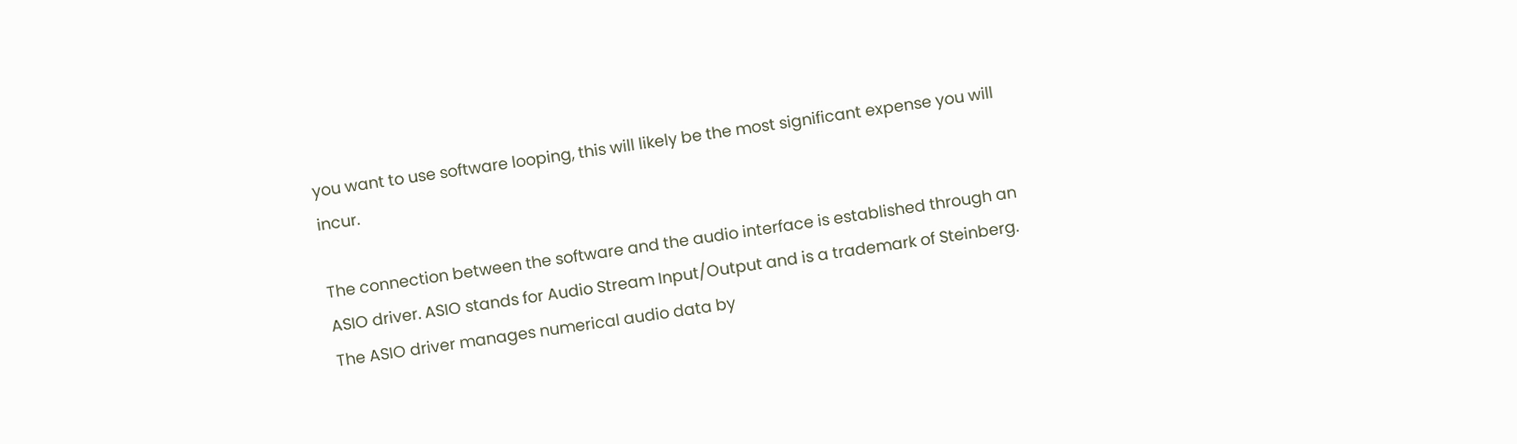you want to use software looping, this will likely be the most significant expense you will incur.

The connection between the software and the audio interface is established through an ASIO driver. ASIO stands for Audio Stream Input/Output and is a trademark of Steinberg. The ASIO driver manages numerical audio data by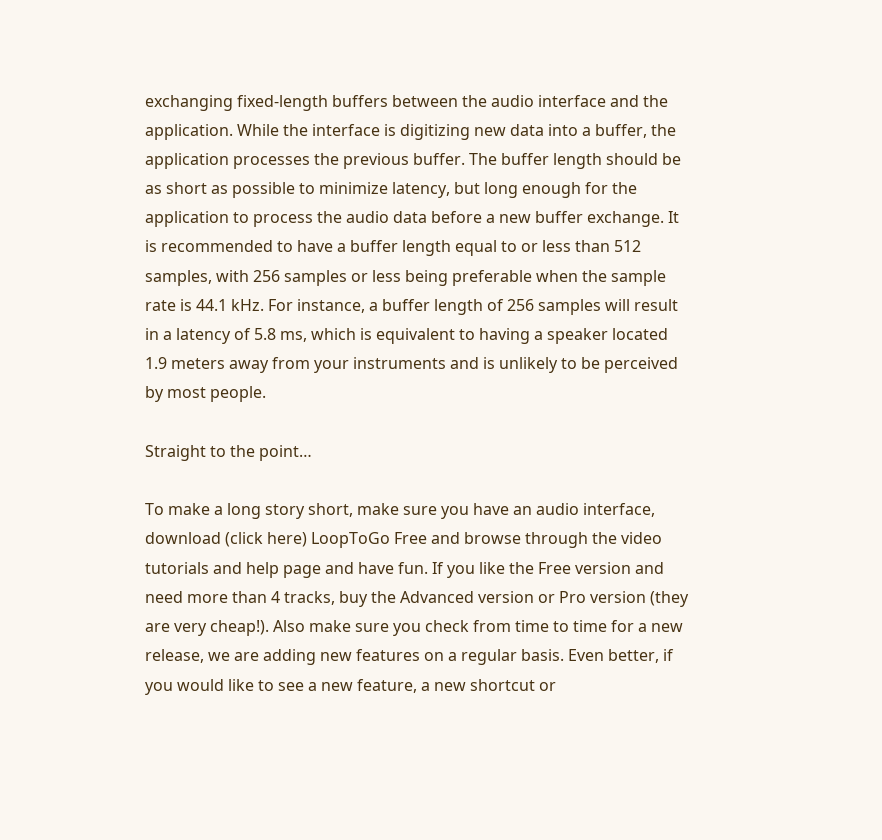exchanging fixed-length buffers between the audio interface and the application. While the interface is digitizing new data into a buffer, the application processes the previous buffer. The buffer length should be as short as possible to minimize latency, but long enough for the application to process the audio data before a new buffer exchange. It is recommended to have a buffer length equal to or less than 512 samples, with 256 samples or less being preferable when the sample rate is 44.1 kHz. For instance, a buffer length of 256 samples will result in a latency of 5.8 ms, which is equivalent to having a speaker located 1.9 meters away from your instruments and is unlikely to be perceived by most people.

Straight to the point…

To make a long story short, make sure you have an audio interface, download (click here) LoopToGo Free and browse through the video tutorials and help page and have fun. If you like the Free version and need more than 4 tracks, buy the Advanced version or Pro version (they are very cheap!). Also make sure you check from time to time for a new release, we are adding new features on a regular basis. Even better, if you would like to see a new feature, a new shortcut or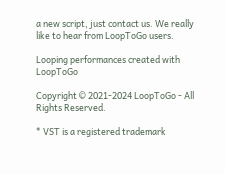a new script, just contact us. We really like to hear from LoopToGo users.

Looping performances created with LoopToGo

Copyright © 2021-2024 LoopToGo - All Rights Reserved.

* VST is a registered trademark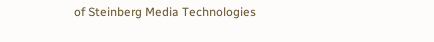of Steinberg Media Technologies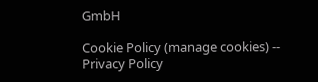GmbH

Cookie Policy (manage cookies) -- Privacy Policy